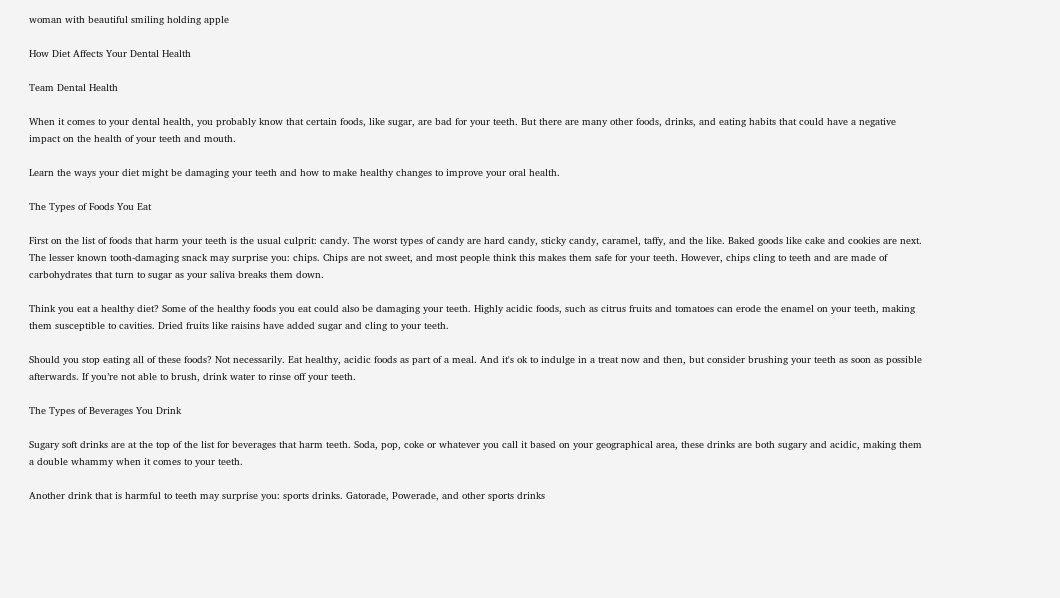woman with beautiful smiling holding apple

How Diet Affects Your Dental Health

Team Dental Health

When it comes to your dental health, you probably know that certain foods, like sugar, are bad for your teeth. But there are many other foods, drinks, and eating habits that could have a negative impact on the health of your teeth and mouth.

Learn the ways your diet might be damaging your teeth and how to make healthy changes to improve your oral health.

The Types of Foods You Eat

First on the list of foods that harm your teeth is the usual culprit: candy. The worst types of candy are hard candy, sticky candy, caramel, taffy, and the like. Baked goods like cake and cookies are next. The lesser known tooth-damaging snack may surprise you: chips. Chips are not sweet, and most people think this makes them safe for your teeth. However, chips cling to teeth and are made of carbohydrates that turn to sugar as your saliva breaks them down.

Think you eat a healthy diet? Some of the healthy foods you eat could also be damaging your teeth. Highly acidic foods, such as citrus fruits and tomatoes can erode the enamel on your teeth, making them susceptible to cavities. Dried fruits like raisins have added sugar and cling to your teeth.

Should you stop eating all of these foods? Not necessarily. Eat healthy, acidic foods as part of a meal. And it's ok to indulge in a treat now and then, but consider brushing your teeth as soon as possible afterwards. If you’re not able to brush, drink water to rinse off your teeth.

The Types of Beverages You Drink

Sugary soft drinks are at the top of the list for beverages that harm teeth. Soda, pop, coke or whatever you call it based on your geographical area, these drinks are both sugary and acidic, making them a double whammy when it comes to your teeth.

Another drink that is harmful to teeth may surprise you: sports drinks. Gatorade, Powerade, and other sports drinks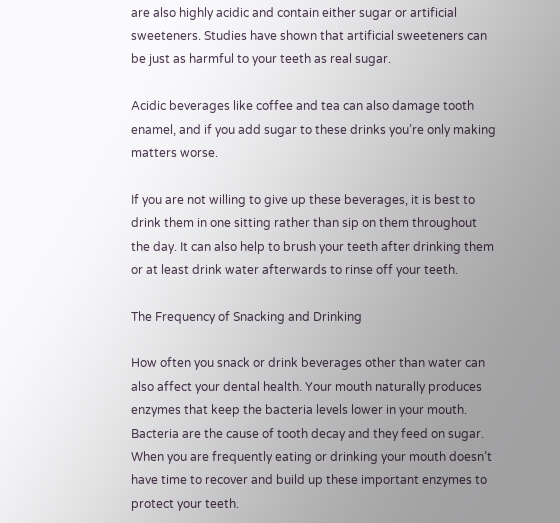are also highly acidic and contain either sugar or artificial sweeteners. Studies have shown that artificial sweeteners can be just as harmful to your teeth as real sugar.

Acidic beverages like coffee and tea can also damage tooth enamel, and if you add sugar to these drinks you’re only making matters worse.

If you are not willing to give up these beverages, it is best to drink them in one sitting rather than sip on them throughout the day. It can also help to brush your teeth after drinking them or at least drink water afterwards to rinse off your teeth.

The Frequency of Snacking and Drinking

How often you snack or drink beverages other than water can also affect your dental health. Your mouth naturally produces enzymes that keep the bacteria levels lower in your mouth. Bacteria are the cause of tooth decay and they feed on sugar. When you are frequently eating or drinking your mouth doesn’t have time to recover and build up these important enzymes to protect your teeth.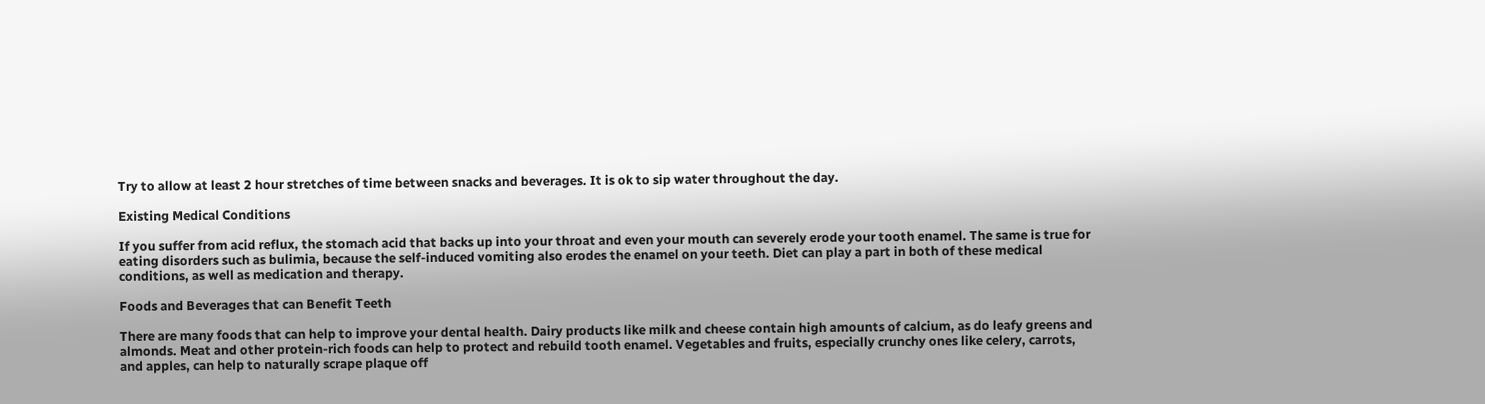Try to allow at least 2 hour stretches of time between snacks and beverages. It is ok to sip water throughout the day.

Existing Medical Conditions

If you suffer from acid reflux, the stomach acid that backs up into your throat and even your mouth can severely erode your tooth enamel. The same is true for eating disorders such as bulimia, because the self-induced vomiting also erodes the enamel on your teeth. Diet can play a part in both of these medical conditions, as well as medication and therapy.

Foods and Beverages that can Benefit Teeth

There are many foods that can help to improve your dental health. Dairy products like milk and cheese contain high amounts of calcium, as do leafy greens and almonds. Meat and other protein-rich foods can help to protect and rebuild tooth enamel. Vegetables and fruits, especially crunchy ones like celery, carrots, and apples, can help to naturally scrape plaque off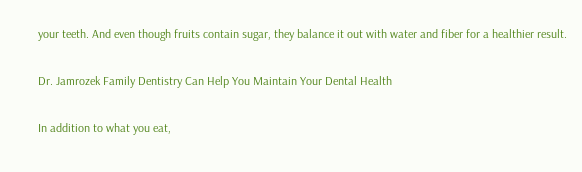your teeth. And even though fruits contain sugar, they balance it out with water and fiber for a healthier result.

Dr. Jamrozek Family Dentistry Can Help You Maintain Your Dental Health

In addition to what you eat,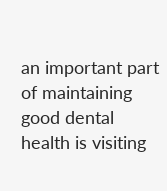an important part of maintaining good dental health is visiting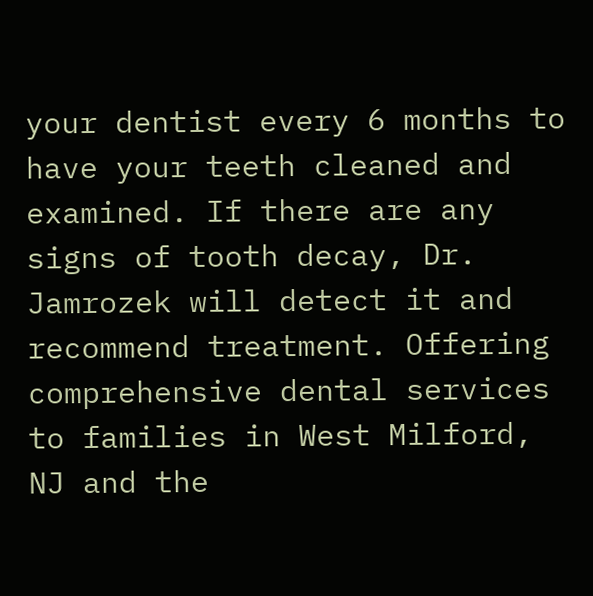your dentist every 6 months to have your teeth cleaned and examined. If there are any signs of tooth decay, Dr. Jamrozek will detect it and recommend treatment. Offering comprehensive dental services to families in West Milford, NJ and the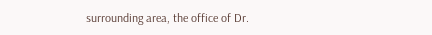surrounding area, the office of Dr.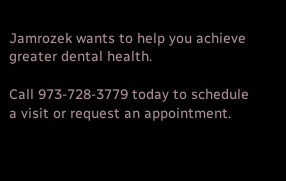Jamrozek wants to help you achieve greater dental health.

Call 973-728-3779 today to schedule a visit or request an appointment.